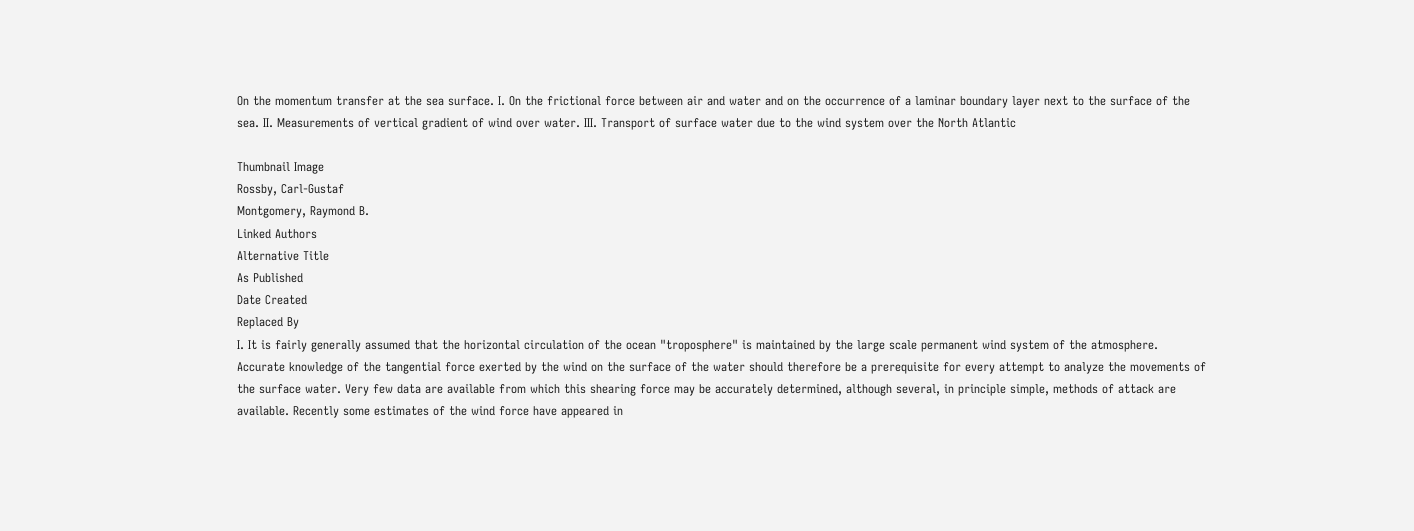On the momentum transfer at the sea surface. I. On the frictional force between air and water and on the occurrence of a laminar boundary layer next to the surface of the sea. II. Measurements of vertical gradient of wind over water. III. Transport of surface water due to the wind system over the North Atlantic

Thumbnail Image
Rossby, Carl-Gustaf
Montgomery, Raymond B.
Linked Authors
Alternative Title
As Published
Date Created
Replaced By
I. It is fairly generally assumed that the horizontal circulation of the ocean "troposphere" is maintained by the large scale permanent wind system of the atmosphere. Accurate knowledge of the tangential force exerted by the wind on the surface of the water should therefore be a prerequisite for every attempt to analyze the movements of the surface water. Very few data are available from which this shearing force may be accurately determined, although several, in principle simple, methods of attack are available. Recently some estimates of the wind force have appeared in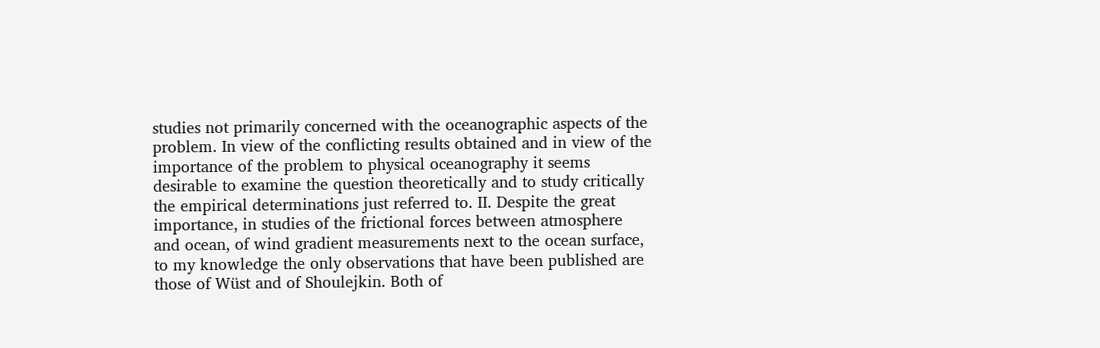studies not primarily concerned with the oceanographic aspects of the problem. In view of the conflicting results obtained and in view of the importance of the problem to physical oceanography it seems desirable to examine the question theoretically and to study critically the empirical determinations just referred to. II. Despite the great importance, in studies of the frictional forces between atmosphere and ocean, of wind gradient measurements next to the ocean surface, to my knowledge the only observations that have been published are those of Wüst and of Shoulejkin. Both of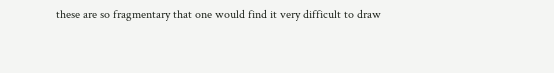these are so fragmentary that one would find it very difficult to draw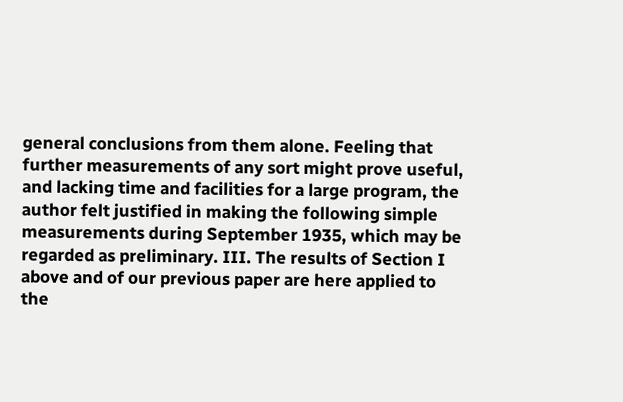general conclusions from them alone. Feeling that further measurements of any sort might prove useful, and lacking time and facilities for a large program, the author felt justified in making the following simple measurements during September 1935, which may be regarded as preliminary. III. The results of Section I above and of our previous paper are here applied to the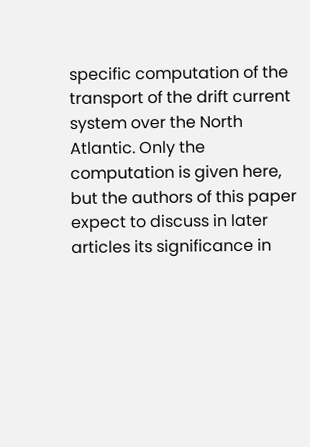specific computation of the transport of the drift current system over the North Atlantic. Only the computation is given here, but the authors of this paper expect to discuss in later articles its significance in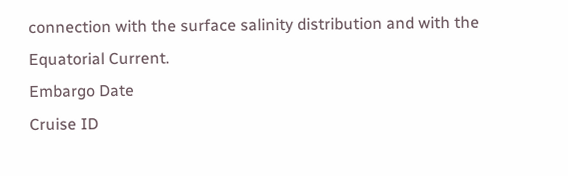connection with the surface salinity distribution and with the Equatorial Current.
Embargo Date
Cruise ID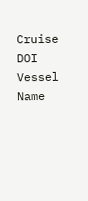Cruise DOI
Vessel Name